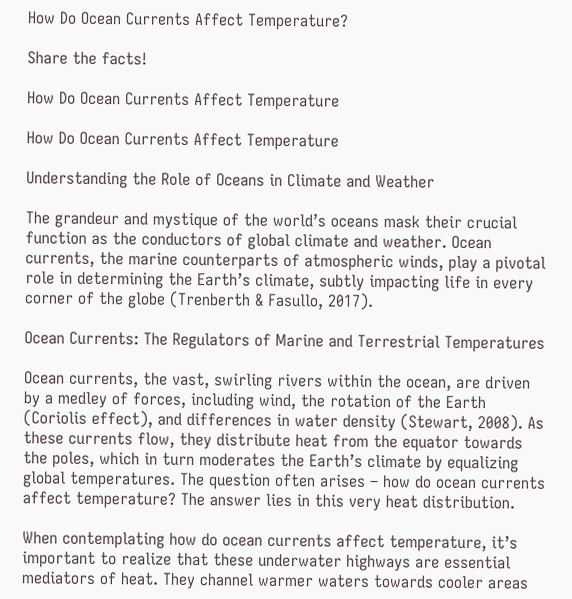How Do Ocean Currents Affect Temperature?

Share the facts!

How Do Ocean Currents Affect Temperature

How Do Ocean Currents Affect Temperature

Understanding the Role of Oceans in Climate and Weather

The grandeur and mystique of the world’s oceans mask their crucial function as the conductors of global climate and weather. Ocean currents, the marine counterparts of atmospheric winds, play a pivotal role in determining the Earth’s climate, subtly impacting life in every corner of the globe (Trenberth & Fasullo, 2017).

Ocean Currents: The Regulators of Marine and Terrestrial Temperatures

Ocean currents, the vast, swirling rivers within the ocean, are driven by a medley of forces, including wind, the rotation of the Earth (Coriolis effect), and differences in water density (Stewart, 2008). As these currents flow, they distribute heat from the equator towards the poles, which in turn moderates the Earth’s climate by equalizing global temperatures. The question often arises – how do ocean currents affect temperature? The answer lies in this very heat distribution.

When contemplating how do ocean currents affect temperature, it’s important to realize that these underwater highways are essential mediators of heat. They channel warmer waters towards cooler areas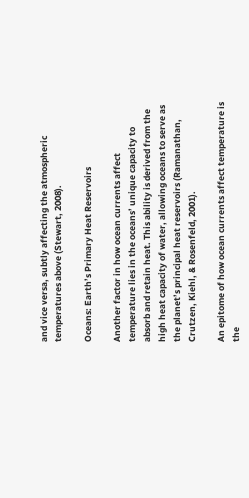and vice versa, subtly affecting the atmospheric temperatures above (Stewart, 2008).

Oceans: Earth’s Primary Heat Reservoirs

Another factor in how ocean currents affect temperature lies in the oceans’ unique capacity to absorb and retain heat. This ability is derived from the high heat capacity of water, allowing oceans to serve as the planet’s principal heat reservoirs (Ramanathan, Crutzen, Kiehl, & Rosenfeld, 2001).

An epitome of how ocean currents affect temperature is the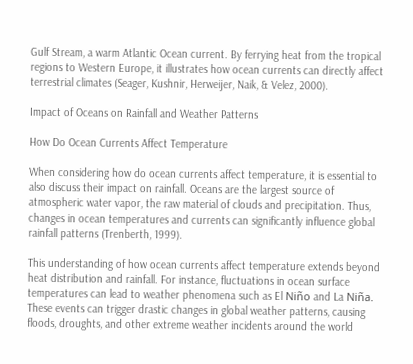Gulf Stream, a warm Atlantic Ocean current. By ferrying heat from the tropical regions to Western Europe, it illustrates how ocean currents can directly affect terrestrial climates (Seager, Kushnir, Herweijer, Naik, & Velez, 2000).

Impact of Oceans on Rainfall and Weather Patterns

How Do Ocean Currents Affect Temperature

When considering how do ocean currents affect temperature, it is essential to also discuss their impact on rainfall. Oceans are the largest source of atmospheric water vapor, the raw material of clouds and precipitation. Thus, changes in ocean temperatures and currents can significantly influence global rainfall patterns (Trenberth, 1999).

This understanding of how ocean currents affect temperature extends beyond heat distribution and rainfall. For instance, fluctuations in ocean surface temperatures can lead to weather phenomena such as El Niño and La Niña. These events can trigger drastic changes in global weather patterns, causing floods, droughts, and other extreme weather incidents around the world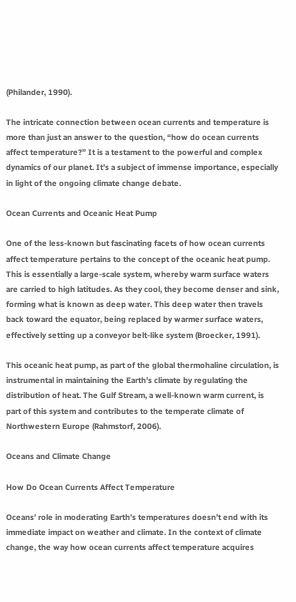(Philander, 1990).

The intricate connection between ocean currents and temperature is more than just an answer to the question, “how do ocean currents affect temperature?” It is a testament to the powerful and complex dynamics of our planet. It’s a subject of immense importance, especially in light of the ongoing climate change debate.

Ocean Currents and Oceanic Heat Pump

One of the less-known but fascinating facets of how ocean currents affect temperature pertains to the concept of the oceanic heat pump. This is essentially a large-scale system, whereby warm surface waters are carried to high latitudes. As they cool, they become denser and sink, forming what is known as deep water. This deep water then travels back toward the equator, being replaced by warmer surface waters, effectively setting up a conveyor belt-like system (Broecker, 1991).

This oceanic heat pump, as part of the global thermohaline circulation, is instrumental in maintaining the Earth’s climate by regulating the distribution of heat. The Gulf Stream, a well-known warm current, is part of this system and contributes to the temperate climate of Northwestern Europe (Rahmstorf, 2006).

Oceans and Climate Change

How Do Ocean Currents Affect Temperature

Oceans’ role in moderating Earth’s temperatures doesn’t end with its immediate impact on weather and climate. In the context of climate change, the way how ocean currents affect temperature acquires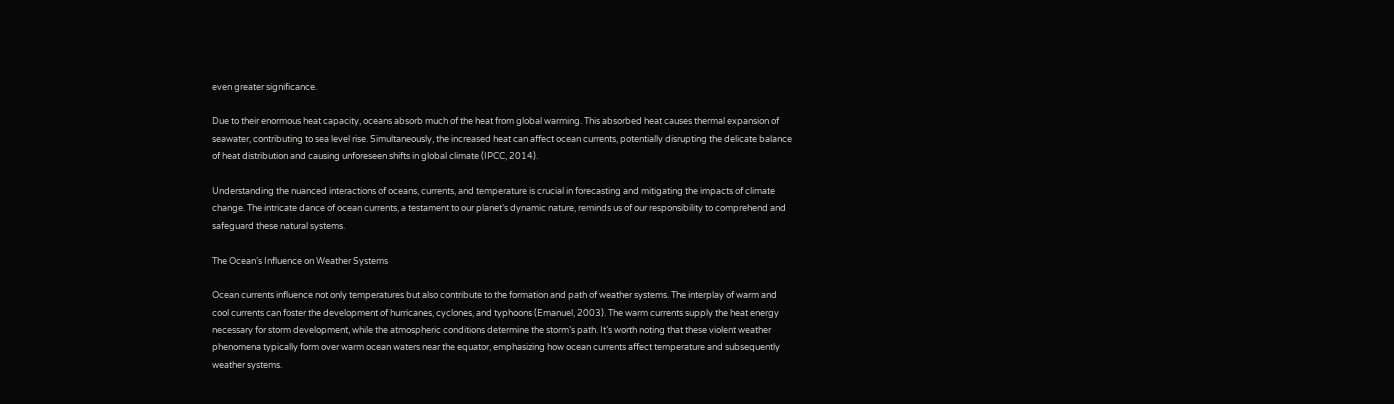even greater significance.

Due to their enormous heat capacity, oceans absorb much of the heat from global warming. This absorbed heat causes thermal expansion of seawater, contributing to sea level rise. Simultaneously, the increased heat can affect ocean currents, potentially disrupting the delicate balance of heat distribution and causing unforeseen shifts in global climate (IPCC, 2014).

Understanding the nuanced interactions of oceans, currents, and temperature is crucial in forecasting and mitigating the impacts of climate change. The intricate dance of ocean currents, a testament to our planet’s dynamic nature, reminds us of our responsibility to comprehend and safeguard these natural systems.

The Ocean’s Influence on Weather Systems

Ocean currents influence not only temperatures but also contribute to the formation and path of weather systems. The interplay of warm and cool currents can foster the development of hurricanes, cyclones, and typhoons (Emanuel, 2003). The warm currents supply the heat energy necessary for storm development, while the atmospheric conditions determine the storm’s path. It’s worth noting that these violent weather phenomena typically form over warm ocean waters near the equator, emphasizing how ocean currents affect temperature and subsequently weather systems.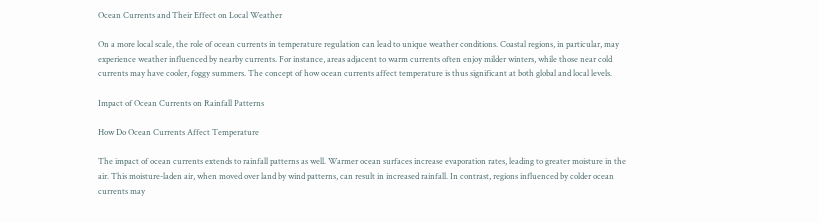Ocean Currents and Their Effect on Local Weather

On a more local scale, the role of ocean currents in temperature regulation can lead to unique weather conditions. Coastal regions, in particular, may experience weather influenced by nearby currents. For instance, areas adjacent to warm currents often enjoy milder winters, while those near cold currents may have cooler, foggy summers. The concept of how ocean currents affect temperature is thus significant at both global and local levels.

Impact of Ocean Currents on Rainfall Patterns

How Do Ocean Currents Affect Temperature

The impact of ocean currents extends to rainfall patterns as well. Warmer ocean surfaces increase evaporation rates, leading to greater moisture in the air. This moisture-laden air, when moved over land by wind patterns, can result in increased rainfall. In contrast, regions influenced by colder ocean currents may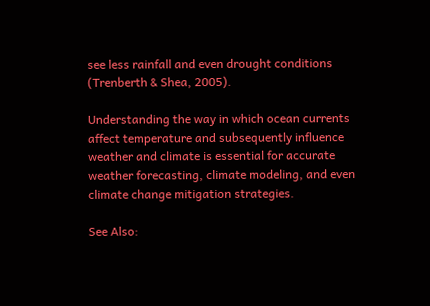see less rainfall and even drought conditions (Trenberth & Shea, 2005).

Understanding the way in which ocean currents affect temperature and subsequently influence weather and climate is essential for accurate weather forecasting, climate modeling, and even climate change mitigation strategies.

See Also: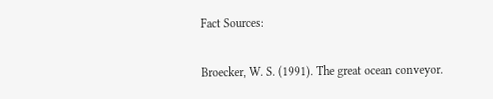Fact Sources:

Broecker, W. S. (1991). The great ocean conveyor.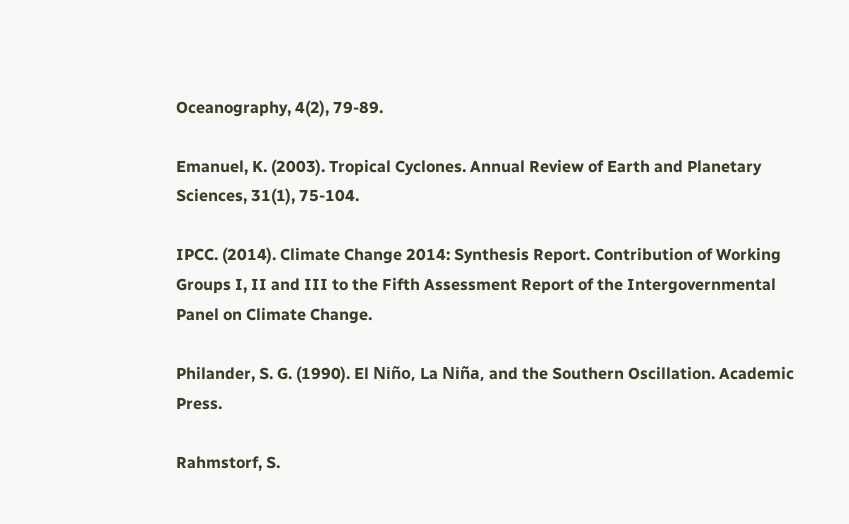Oceanography, 4(2), 79-89.

Emanuel, K. (2003). Tropical Cyclones. Annual Review of Earth and Planetary Sciences, 31(1), 75-104.

IPCC. (2014). Climate Change 2014: Synthesis Report. Contribution of Working Groups I, II and III to the Fifth Assessment Report of the Intergovernmental Panel on Climate Change.

Philander, S. G. (1990). El Niño, La Niña, and the Southern Oscillation. Academic Press.

Rahmstorf, S.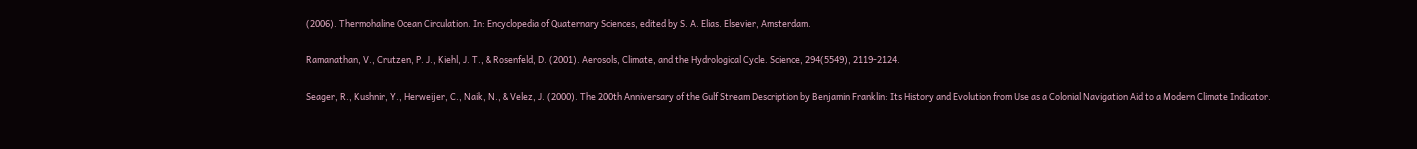(2006). Thermohaline Ocean Circulation. In: Encyclopedia of Quaternary Sciences, edited by S. A. Elias. Elsevier, Amsterdam.

Ramanathan, V., Crutzen, P. J., Kiehl, J. T., & Rosenfeld, D. (2001). Aerosols, Climate, and the Hydrological Cycle. Science, 294(5549), 2119-2124.

Seager, R., Kushnir, Y., Herweijer, C., Naik, N., & Velez, J. (2000). The 200th Anniversary of the Gulf Stream Description by Benjamin Franklin: Its History and Evolution from Use as a Colonial Navigation Aid to a Modern Climate Indicator.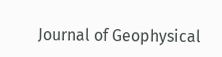Journal of Geophysical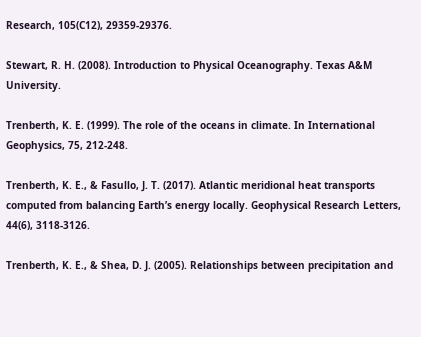Research, 105(C12), 29359-29376.

Stewart, R. H. (2008). Introduction to Physical Oceanography. Texas A&M University.

Trenberth, K. E. (1999). The role of the oceans in climate. In International Geophysics, 75, 212-248.

Trenberth, K. E., & Fasullo, J. T. (2017). Atlantic meridional heat transports computed from balancing Earth’s energy locally. Geophysical Research Letters, 44(6), 3118-3126.

Trenberth, K. E., & Shea, D. J. (2005). Relationships between precipitation and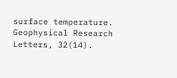surface temperature. Geophysical Research Letters, 32(14).